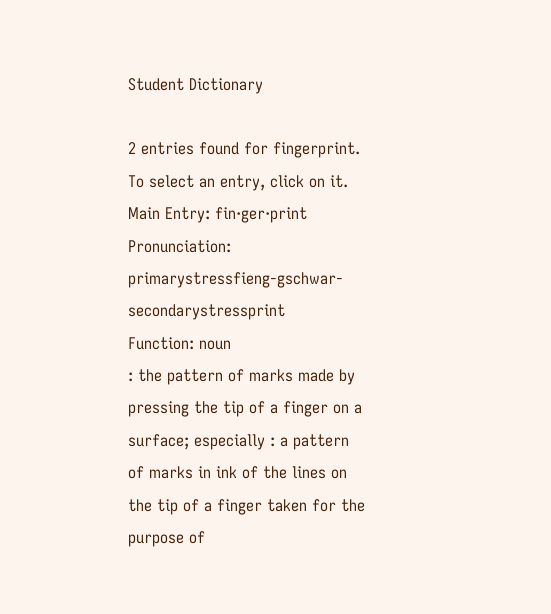Student Dictionary

2 entries found for fingerprint.
To select an entry, click on it.
Main Entry: fin·ger·print
Pronunciation: primarystressfieng-gschwar-secondarystressprint
Function: noun
: the pattern of marks made by pressing the tip of a finger on a surface; especially : a pattern of marks in ink of the lines on the tip of a finger taken for the purpose of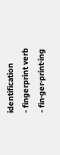identification
- fingerprint verb
- fin·ger·print·ing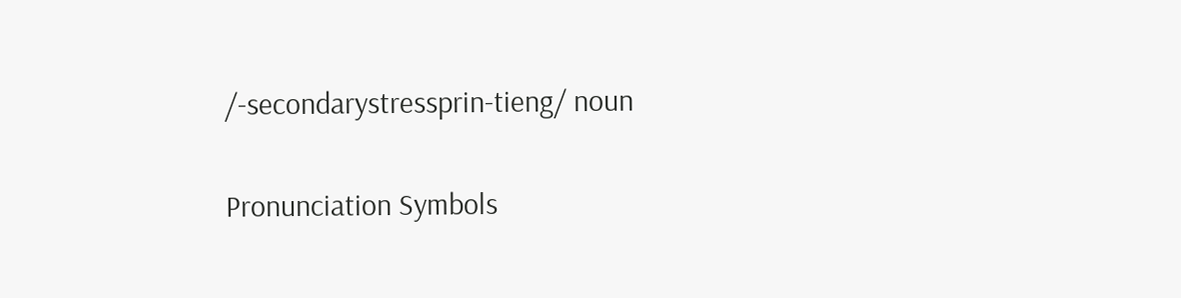/-secondarystressprin-tieng/ noun

Pronunciation Symbols